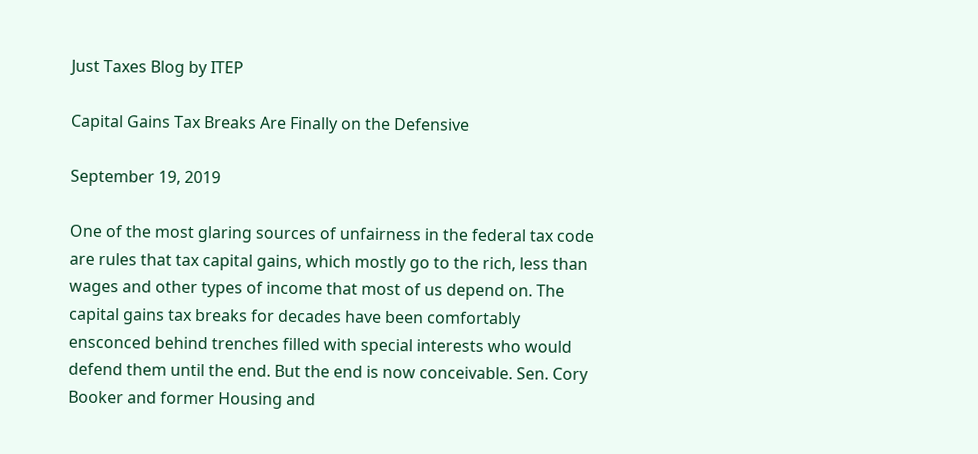Just Taxes Blog by ITEP

Capital Gains Tax Breaks Are Finally on the Defensive

September 19, 2019

One of the most glaring sources of unfairness in the federal tax code are rules that tax capital gains, which mostly go to the rich, less than wages and other types of income that most of us depend on. The capital gains tax breaks for decades have been comfortably ensconced behind trenches filled with special interests who would defend them until the end. But the end is now conceivable. Sen. Cory Booker and former Housing and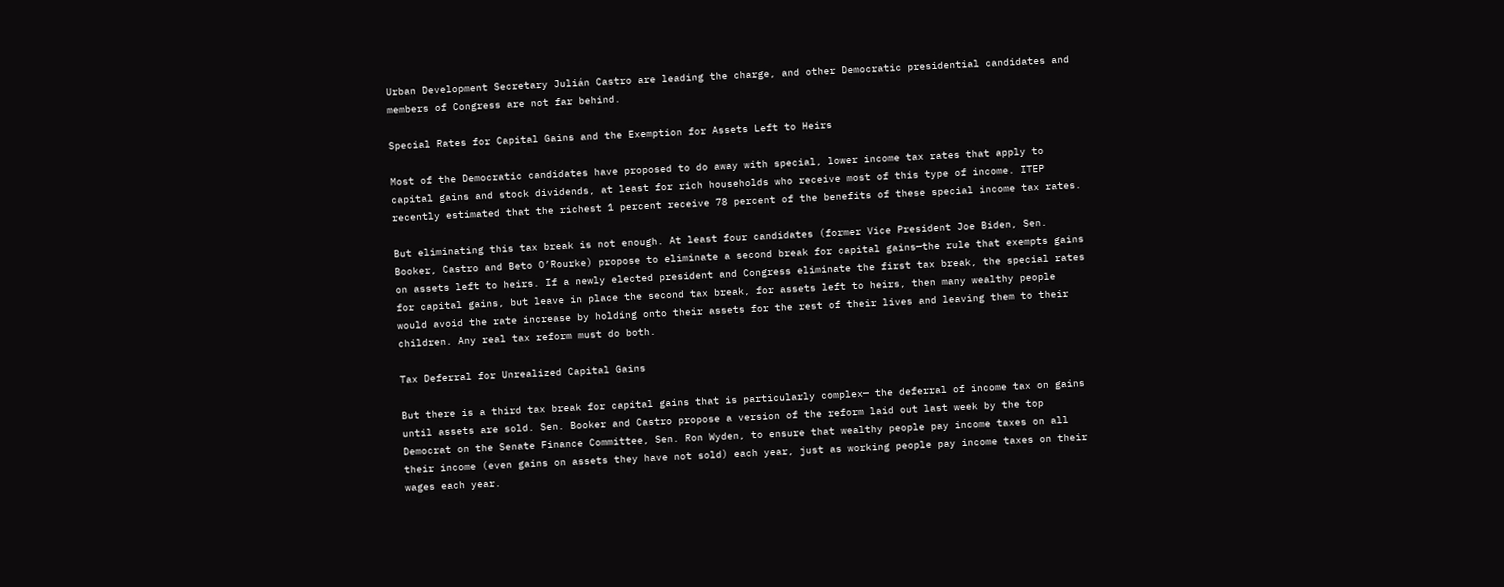Urban Development Secretary Julián Castro are leading the charge, and other Democratic presidential candidates and members of Congress are not far behind.

Special Rates for Capital Gains and the Exemption for Assets Left to Heirs

Most of the Democratic candidates have proposed to do away with special, lower income tax rates that apply to capital gains and stock dividends, at least for rich households who receive most of this type of income. ITEP recently estimated that the richest 1 percent receive 78 percent of the benefits of these special income tax rates.

But eliminating this tax break is not enough. At least four candidates (former Vice President Joe Biden, Sen. Booker, Castro and Beto O’Rourke) propose to eliminate a second break for capital gains—the rule that exempts gains on assets left to heirs. If a newly elected president and Congress eliminate the first tax break, the special rates for capital gains, but leave in place the second tax break, for assets left to heirs, then many wealthy people would avoid the rate increase by holding onto their assets for the rest of their lives and leaving them to their children. Any real tax reform must do both.

Tax Deferral for Unrealized Capital Gains

But there is a third tax break for capital gains that is particularly complex— the deferral of income tax on gains until assets are sold. Sen. Booker and Castro propose a version of the reform laid out last week by the top Democrat on the Senate Finance Committee, Sen. Ron Wyden, to ensure that wealthy people pay income taxes on all their income (even gains on assets they have not sold) each year, just as working people pay income taxes on their wages each year.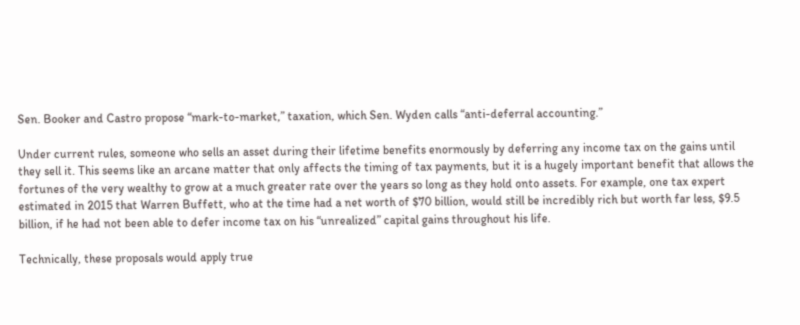Sen. Booker and Castro propose “mark-to-market,” taxation, which Sen. Wyden calls “anti-deferral accounting.”

Under current rules, someone who sells an asset during their lifetime benefits enormously by deferring any income tax on the gains until they sell it. This seems like an arcane matter that only affects the timing of tax payments, but it is a hugely important benefit that allows the fortunes of the very wealthy to grow at a much greater rate over the years so long as they hold onto assets. For example, one tax expert estimated in 2015 that Warren Buffett, who at the time had a net worth of $70 billion, would still be incredibly rich but worth far less, $9.5 billion, if he had not been able to defer income tax on his “unrealized” capital gains throughout his life.

Technically, these proposals would apply true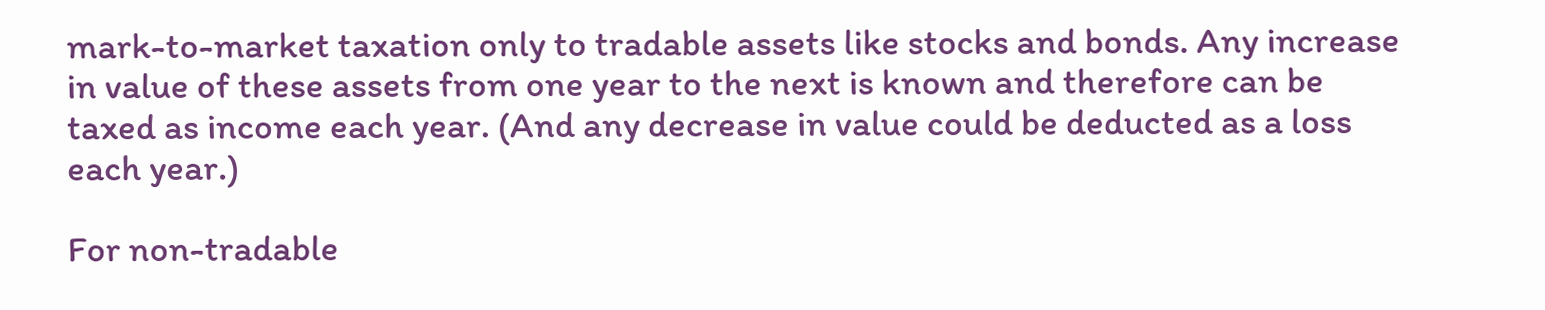mark-to-market taxation only to tradable assets like stocks and bonds. Any increase in value of these assets from one year to the next is known and therefore can be taxed as income each year. (And any decrease in value could be deducted as a loss each year.)

For non-tradable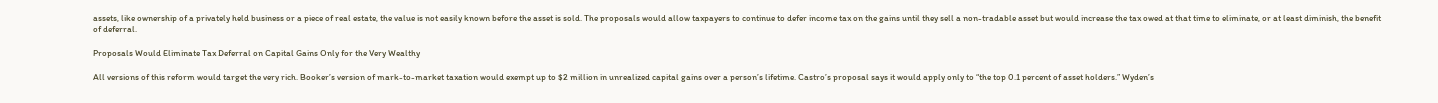assets, like ownership of a privately held business or a piece of real estate, the value is not easily known before the asset is sold. The proposals would allow taxpayers to continue to defer income tax on the gains until they sell a non-tradable asset but would increase the tax owed at that time to eliminate, or at least diminish, the benefit of deferral.

Proposals Would Eliminate Tax Deferral on Capital Gains Only for the Very Wealthy

All versions of this reform would target the very rich. Booker’s version of mark-to-market taxation would exempt up to $2 million in unrealized capital gains over a person’s lifetime. Castro’s proposal says it would apply only to “the top 0.1 percent of asset holders.” Wyden’s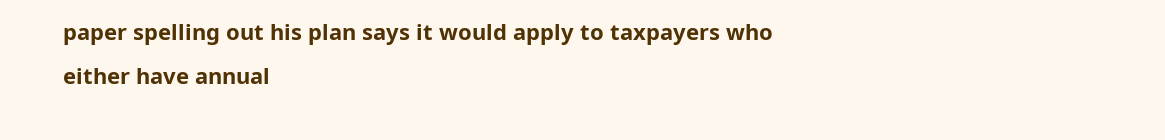paper spelling out his plan says it would apply to taxpayers who either have annual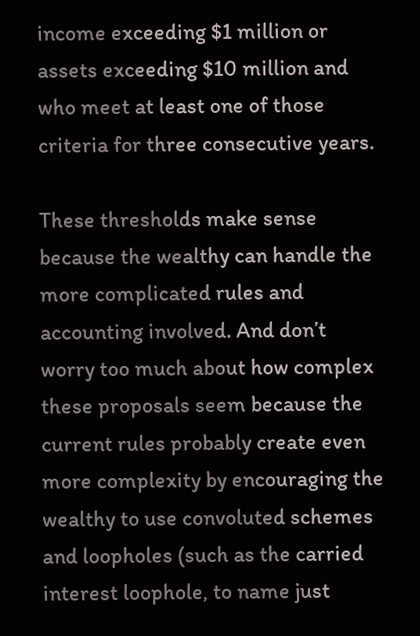income exceeding $1 million or assets exceeding $10 million and who meet at least one of those criteria for three consecutive years.

These thresholds make sense because the wealthy can handle the more complicated rules and accounting involved. And don’t worry too much about how complex these proposals seem because the current rules probably create even more complexity by encouraging the wealthy to use convoluted schemes and loopholes (such as the carried interest loophole, to name just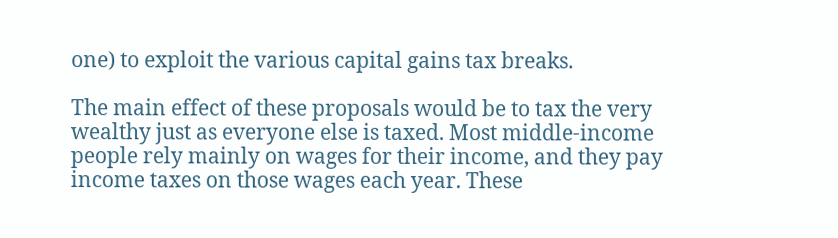one) to exploit the various capital gains tax breaks.

The main effect of these proposals would be to tax the very wealthy just as everyone else is taxed. Most middle-income people rely mainly on wages for their income, and they pay income taxes on those wages each year. These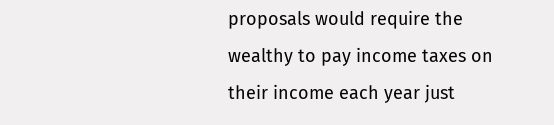proposals would require the wealthy to pay income taxes on their income each year just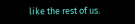like the rest of us.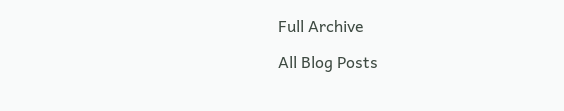Full Archive

All Blog Posts